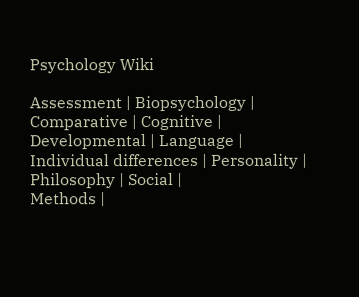Psychology Wiki

Assessment | Biopsychology | Comparative | Cognitive | Developmental | Language | Individual differences | Personality | Philosophy | Social |
Methods |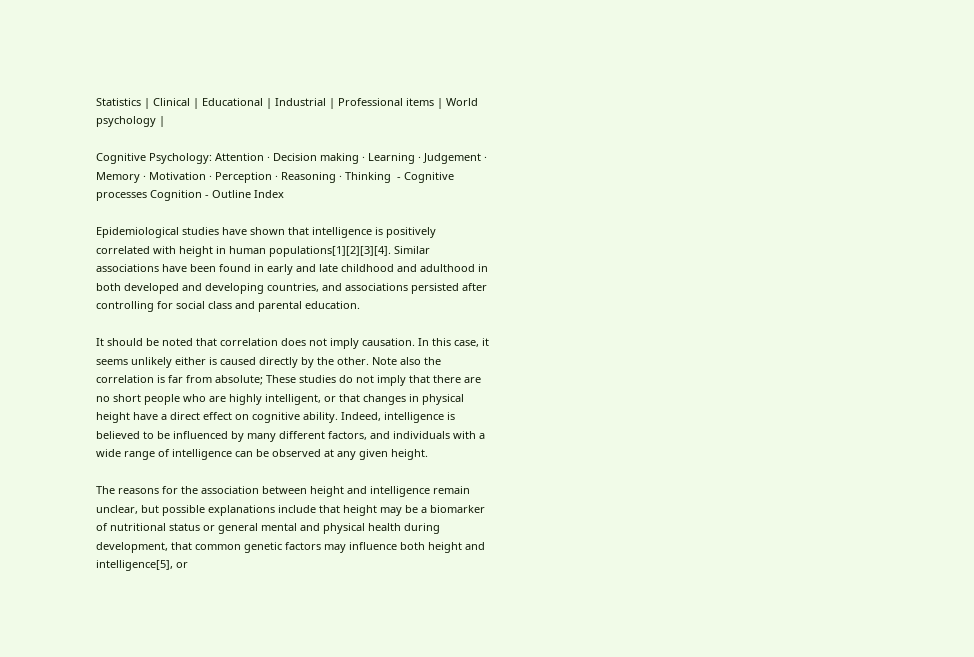Statistics | Clinical | Educational | Industrial | Professional items | World psychology |

Cognitive Psychology: Attention · Decision making · Learning · Judgement · Memory · Motivation · Perception · Reasoning · Thinking  - Cognitive processes Cognition - Outline Index

Epidemiological studies have shown that intelligence is positively correlated with height in human populations[1][2][3][4]. Similar associations have been found in early and late childhood and adulthood in both developed and developing countries, and associations persisted after controlling for social class and parental education.

It should be noted that correlation does not imply causation. In this case, it seems unlikely either is caused directly by the other. Note also the correlation is far from absolute; These studies do not imply that there are no short people who are highly intelligent, or that changes in physical height have a direct effect on cognitive ability. Indeed, intelligence is believed to be influenced by many different factors, and individuals with a wide range of intelligence can be observed at any given height.

The reasons for the association between height and intelligence remain unclear, but possible explanations include that height may be a biomarker of nutritional status or general mental and physical health during development, that common genetic factors may influence both height and intelligence[5], or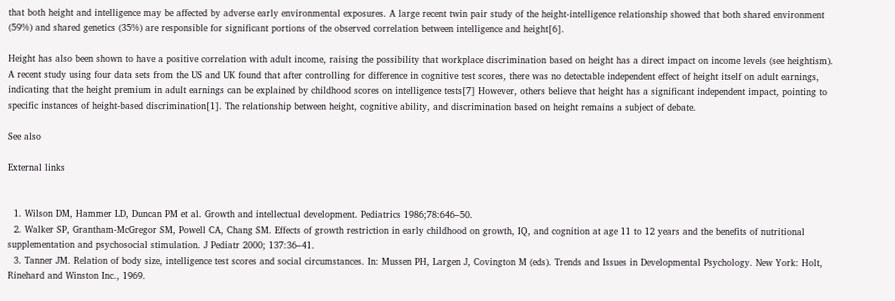that both height and intelligence may be affected by adverse early environmental exposures. A large recent twin pair study of the height-intelligence relationship showed that both shared environment (59%) and shared genetics (35%) are responsible for significant portions of the observed correlation between intelligence and height[6].

Height has also been shown to have a positive correlation with adult income, raising the possibility that workplace discrimination based on height has a direct impact on income levels (see heightism). A recent study using four data sets from the US and UK found that after controlling for difference in cognitive test scores, there was no detectable independent effect of height itself on adult earnings, indicating that the height premium in adult earnings can be explained by childhood scores on intelligence tests[7] However, others believe that height has a significant independent impact, pointing to specific instances of height-based discrimination[1]. The relationship between height, cognitive ability, and discrimination based on height remains a subject of debate.

See also

External links


  1. Wilson DM, Hammer LD, Duncan PM et al. Growth and intellectual development. Pediatrics 1986;78:646–50.
  2. Walker SP, Grantham-McGregor SM, Powell CA, Chang SM. Effects of growth restriction in early childhood on growth, IQ, and cognition at age 11 to 12 years and the benefits of nutritional supplementation and psychosocial stimulation. J Pediatr 2000; 137:36–41.
  3. Tanner JM. Relation of body size, intelligence test scores and social circumstances. In: Mussen PH, Largen J, Covington M (eds). Trends and Issues in Developmental Psychology. New York: Holt, Rinehard and Winston Inc., 1969.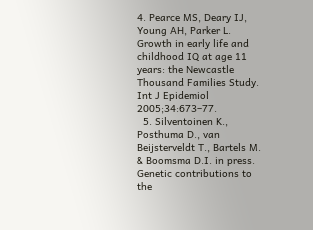4. Pearce MS, Deary IJ, Young AH, Parker L. Growth in early life and childhood IQ at age 11 years: the Newcastle Thousand Families Study. Int J Epidemiol 2005;34:673–77.
  5. Silventoinen K., Posthuma D., van Beijsterveldt T., Bartels M. & Boomsma D.I. in press. Genetic contributions to the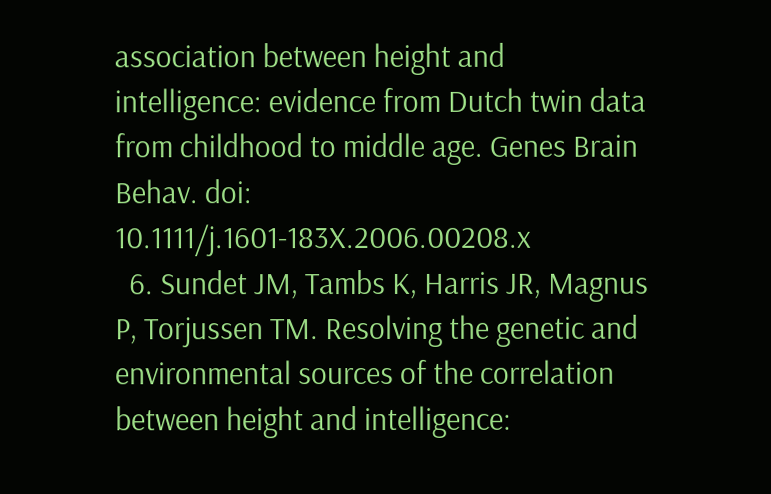association between height and intelligence: evidence from Dutch twin data from childhood to middle age. Genes Brain Behav. doi: 10.1111/j.1601-183X.2006.00208.x
  6. Sundet JM, Tambs K, Harris JR, Magnus P, Torjussen TM. Resolving the genetic and environmental sources of the correlation between height and intelligence: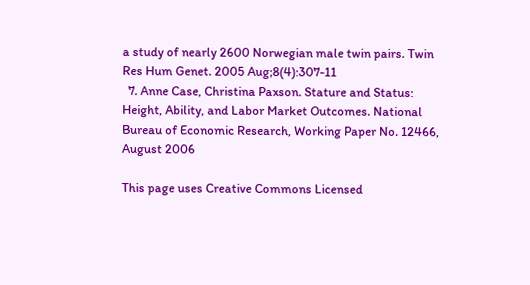a study of nearly 2600 Norwegian male twin pairs. Twin Res Hum Genet. 2005 Aug;8(4):307-11
  7. Anne Case, Christina Paxson. Stature and Status: Height, Ability, and Labor Market Outcomes. National Bureau of Economic Research, Working Paper No. 12466, August 2006

This page uses Creative Commons Licensed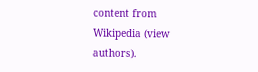content from Wikipedia (view authors).